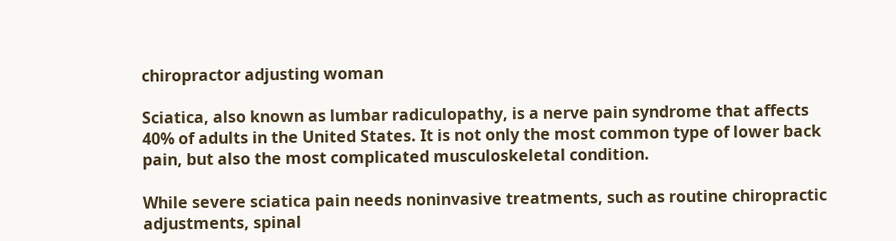chiropractor adjusting woman

Sciatica, also known as lumbar radiculopathy, is a nerve pain syndrome that affects 40% of adults in the United States. It is not only the most common type of lower back pain, but also the most complicated musculoskeletal condition.

While severe sciatica pain needs noninvasive treatments, such as routine chiropractic adjustments, spinal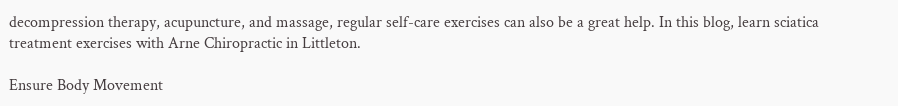decompression therapy, acupuncture, and massage, regular self-care exercises can also be a great help. In this blog, learn sciatica treatment exercises with Arne Chiropractic in Littleton.

Ensure Body Movement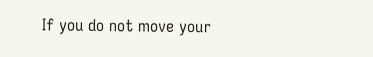If you do not move your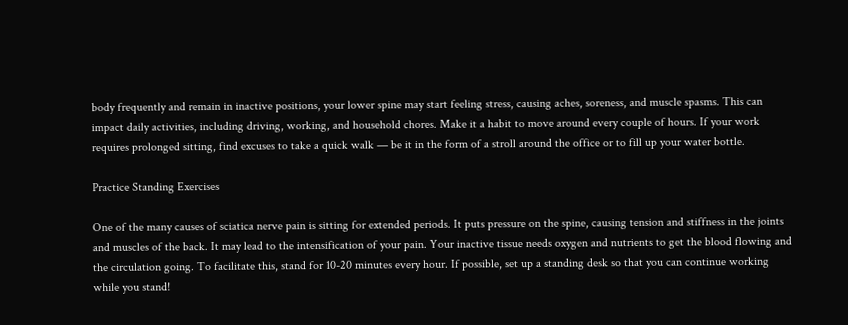body frequently and remain in inactive positions, your lower spine may start feeling stress, causing aches, soreness, and muscle spasms. This can impact daily activities, including driving, working, and household chores. Make it a habit to move around every couple of hours. If your work requires prolonged sitting, find excuses to take a quick walk — be it in the form of a stroll around the office or to fill up your water bottle.

Practice Standing Exercises

One of the many causes of sciatica nerve pain is sitting for extended periods. It puts pressure on the spine, causing tension and stiffness in the joints and muscles of the back. It may lead to the intensification of your pain. Your inactive tissue needs oxygen and nutrients to get the blood flowing and the circulation going. To facilitate this, stand for 10-20 minutes every hour. If possible, set up a standing desk so that you can continue working while you stand!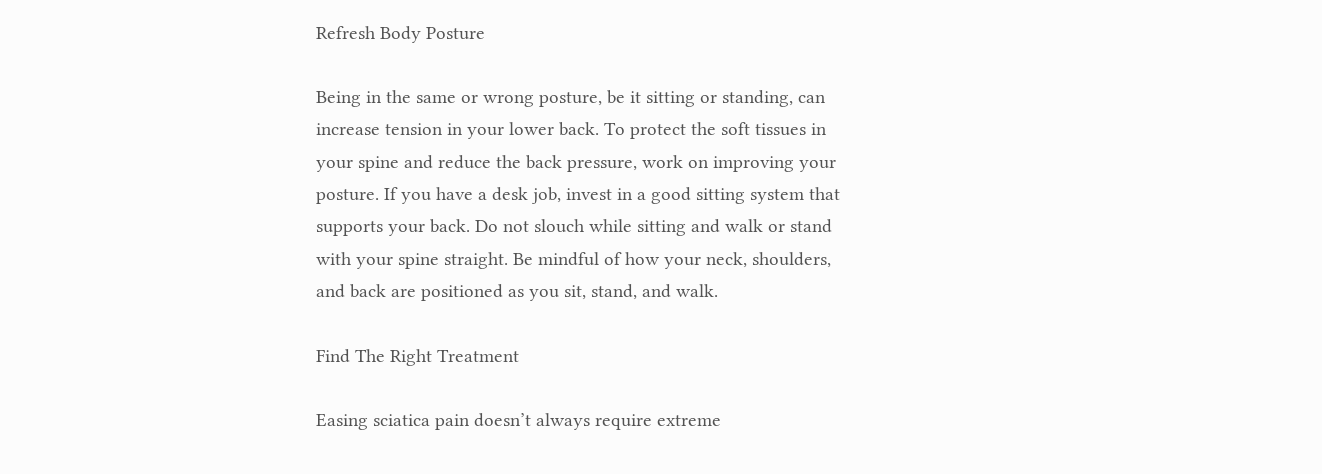Refresh Body Posture

Being in the same or wrong posture, be it sitting or standing, can increase tension in your lower back. To protect the soft tissues in your spine and reduce the back pressure, work on improving your posture. If you have a desk job, invest in a good sitting system that supports your back. Do not slouch while sitting and walk or stand with your spine straight. Be mindful of how your neck, shoulders, and back are positioned as you sit, stand, and walk.

Find The Right Treatment

Easing sciatica pain doesn’t always require extreme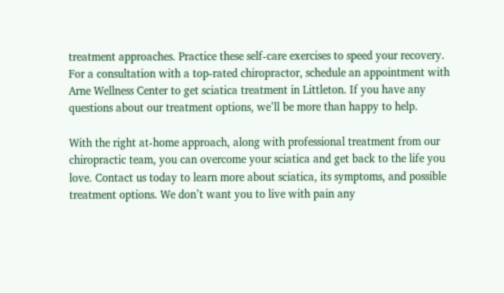treatment approaches. Practice these self-care exercises to speed your recovery. For a consultation with a top-rated chiropractor, schedule an appointment with Arne Wellness Center to get sciatica treatment in Littleton. If you have any questions about our treatment options, we’ll be more than happy to help.

With the right at-home approach, along with professional treatment from our chiropractic team, you can overcome your sciatica and get back to the life you love. Contact us today to learn more about sciatica, its symptoms, and possible treatment options. We don’t want you to live with pain any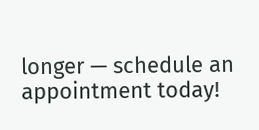longer — schedule an appointment today!